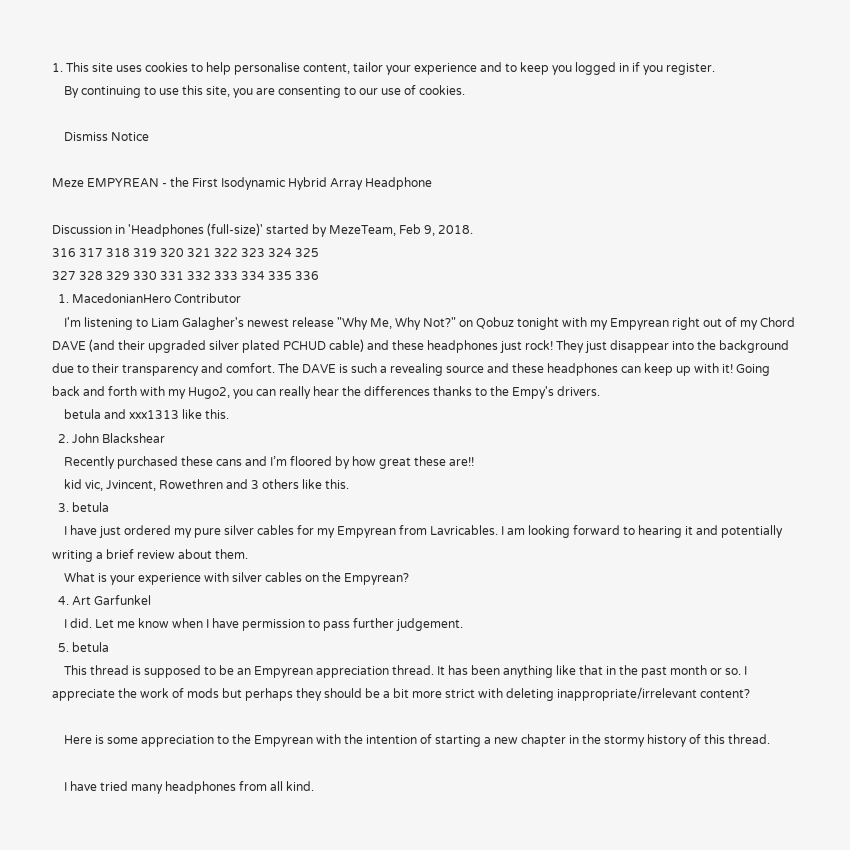1. This site uses cookies to help personalise content, tailor your experience and to keep you logged in if you register.
    By continuing to use this site, you are consenting to our use of cookies.

    Dismiss Notice

Meze EMPYREAN - the First Isodynamic Hybrid Array Headphone

Discussion in 'Headphones (full-size)' started by MezeTeam, Feb 9, 2018.
316 317 318 319 320 321 322 323 324 325
327 328 329 330 331 332 333 334 335 336
  1. MacedonianHero Contributor
    I'm listening to Liam Galagher's newest release "Why Me, Why Not?" on Qobuz tonight with my Empyrean right out of my Chord DAVE (and their upgraded silver plated PCHUD cable) and these headphones just rock! They just disappear into the background due to their transparency and comfort. The DAVE is such a revealing source and these headphones can keep up with it! Going back and forth with my Hugo2, you can really hear the differences thanks to the Empy's drivers.
    betula and xxx1313 like this.
  2. John Blackshear
    Recently purchased these cans and I’m floored by how great these are!!
    kid vic, Jvincent, Rowethren and 3 others like this.
  3. betula
    I have just ordered my pure silver cables for my Empyrean from Lavricables. I am looking forward to hearing it and potentially writing a brief review about them.
    What is your experience with silver cables on the Empyrean?
  4. Art Garfunkel
    I did. Let me know when I have permission to pass further judgement.
  5. betula
    This thread is supposed to be an Empyrean appreciation thread. It has been anything like that in the past month or so. I appreciate the work of mods but perhaps they should be a bit more strict with deleting inappropriate/irrelevant content?

    Here is some appreciation to the Empyrean with the intention of starting a new chapter in the stormy history of this thread.

    I have tried many headphones from all kind.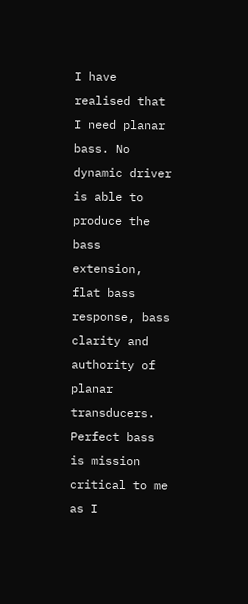I have realised that I need planar bass. No dynamic driver is able to produce the bass extension, flat bass response, bass clarity and authority of planar transducers. Perfect bass is mission critical to me as I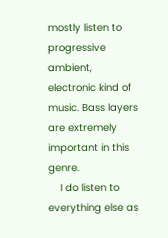mostly listen to progressive ambient, electronic kind of music. Bass layers are extremely important in this genre.
    I do listen to everything else as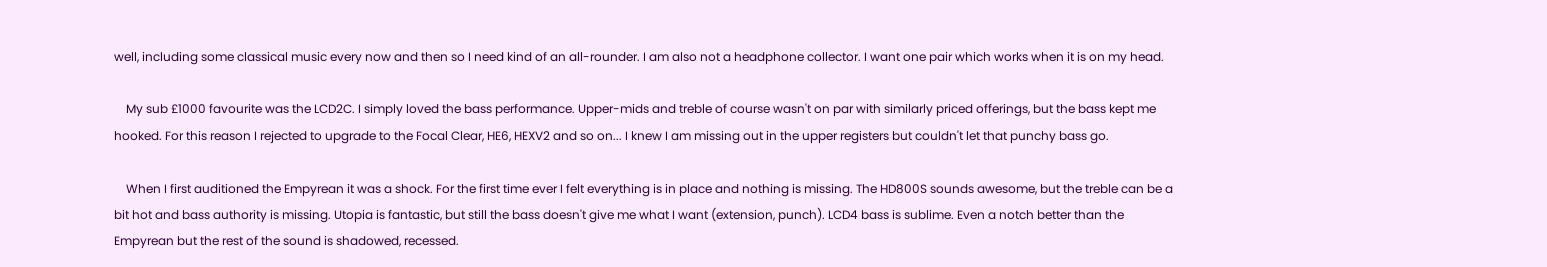well, including some classical music every now and then so I need kind of an all-rounder. I am also not a headphone collector. I want one pair which works when it is on my head.

    My sub £1000 favourite was the LCD2C. I simply loved the bass performance. Upper-mids and treble of course wasn't on par with similarly priced offerings, but the bass kept me hooked. For this reason I rejected to upgrade to the Focal Clear, HE6, HEXV2 and so on... I knew I am missing out in the upper registers but couldn't let that punchy bass go.

    When I first auditioned the Empyrean it was a shock. For the first time ever I felt everything is in place and nothing is missing. The HD800S sounds awesome, but the treble can be a bit hot and bass authority is missing. Utopia is fantastic, but still the bass doesn't give me what I want (extension, punch). LCD4 bass is sublime. Even a notch better than the Empyrean but the rest of the sound is shadowed, recessed.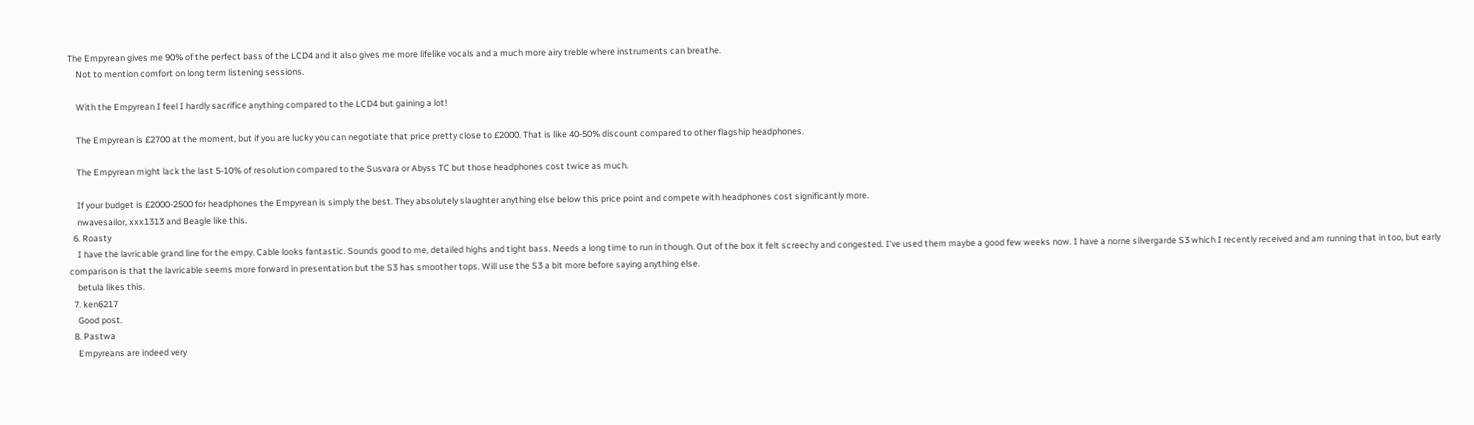The Empyrean gives me 90% of the perfect bass of the LCD4 and it also gives me more lifelike vocals and a much more airy treble where instruments can breathe.
    Not to mention comfort on long term listening sessions.

    With the Empyrean I feel I hardly sacrifice anything compared to the LCD4 but gaining a lot!

    The Empyrean is £2700 at the moment, but if you are lucky you can negotiate that price pretty close to £2000. That is like 40-50% discount compared to other flagship headphones.

    The Empyrean might lack the last 5-10% of resolution compared to the Susvara or Abyss TC but those headphones cost twice as much.

    If your budget is £2000-2500 for headphones the Empyrean is simply the best. They absolutely slaughter anything else below this price point and compete with headphones cost significantly more.
    nwavesailor, xxx1313 and Beagle like this.
  6. Roasty
    I have the lavricable grand line for the empy. Cable looks fantastic. Sounds good to me, detailed highs and tight bass. Needs a long time to run in though. Out of the box it felt screechy and congested. I've used them maybe a good few weeks now. I have a norne silvergarde S3 which I recently received and am running that in too, but early comparison is that the lavricable seems more forward in presentation but the S3 has smoother tops. Will use the S3 a bit more before saying anything else.
    betula likes this.
  7. ken6217
    Good post.
  8. Pastwa
    Empyreans are indeed very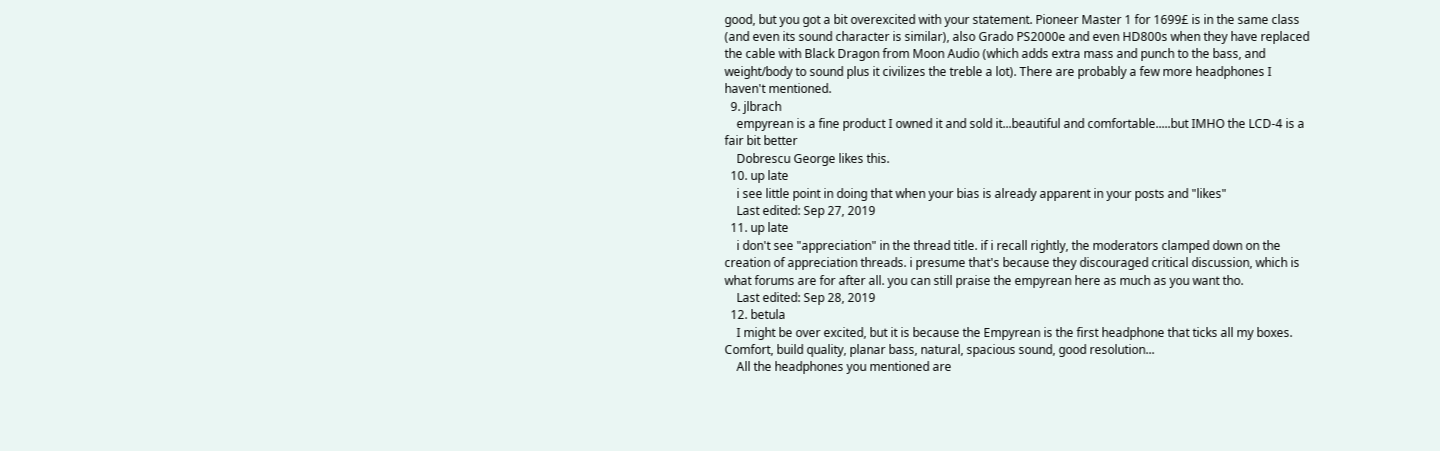good, but you got a bit overexcited with your statement. Pioneer Master 1 for 1699£ is in the same class (and even its sound character is similar), also Grado PS2000e and even HD800s when they have replaced the cable with Black Dragon from Moon Audio (which adds extra mass and punch to the bass, and weight/body to sound plus it civilizes the treble a lot). There are probably a few more headphones I haven't mentioned.
  9. jlbrach
    empyrean is a fine product I owned it and sold it...beautiful and comfortable.....but IMHO the LCD-4 is a fair bit better
    Dobrescu George likes this.
  10. up late
    i see little point in doing that when your bias is already apparent in your posts and "likes"
    Last edited: Sep 27, 2019
  11. up late
    i don't see "appreciation" in the thread title. if i recall rightly, the moderators clamped down on the creation of appreciation threads. i presume that's because they discouraged critical discussion, which is what forums are for after all. you can still praise the empyrean here as much as you want tho.
    Last edited: Sep 28, 2019
  12. betula
    I might be over excited, but it is because the Empyrean is the first headphone that ticks all my boxes. Comfort, build quality, planar bass, natural, spacious sound, good resolution...
    All the headphones you mentioned are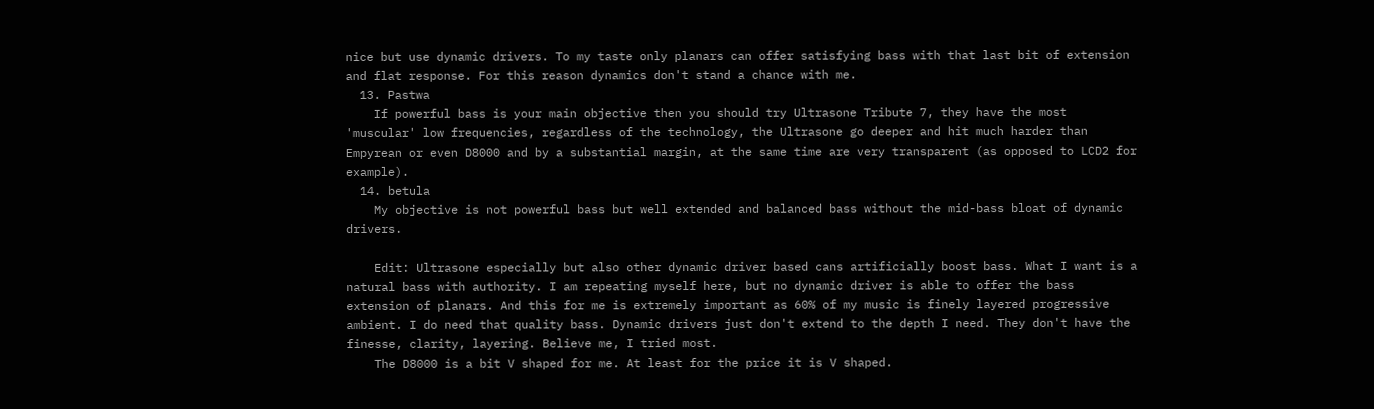nice but use dynamic drivers. To my taste only planars can offer satisfying bass with that last bit of extension and flat response. For this reason dynamics don't stand a chance with me.
  13. Pastwa
    If powerful bass is your main objective then you should try Ultrasone Tribute 7, they have the most 'muscular' low frequencies, regardless of the technology, the Ultrasone go deeper and hit much harder than Empyrean or even D8000 and by a substantial margin, at the same time are very transparent (as opposed to LCD2 for example).
  14. betula
    My objective is not powerful bass but well extended and balanced bass without the mid-bass bloat of dynamic drivers.

    Edit: Ultrasone especially but also other dynamic driver based cans artificially boost bass. What I want is a natural bass with authority. I am repeating myself here, but no dynamic driver is able to offer the bass extension of planars. And this for me is extremely important as 60% of my music is finely layered progressive ambient. I do need that quality bass. Dynamic drivers just don't extend to the depth I need. They don't have the finesse, clarity, layering. Believe me, I tried most.
    The D8000 is a bit V shaped for me. At least for the price it is V shaped.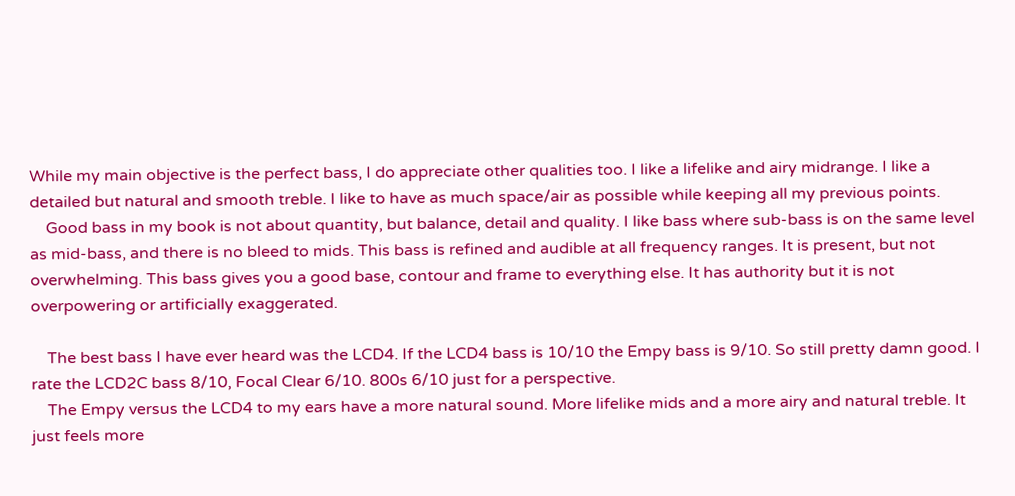While my main objective is the perfect bass, I do appreciate other qualities too. I like a lifelike and airy midrange. I like a detailed but natural and smooth treble. I like to have as much space/air as possible while keeping all my previous points.
    Good bass in my book is not about quantity, but balance, detail and quality. I like bass where sub-bass is on the same level as mid-bass, and there is no bleed to mids. This bass is refined and audible at all frequency ranges. It is present, but not overwhelming. This bass gives you a good base, contour and frame to everything else. It has authority but it is not overpowering or artificially exaggerated.

    The best bass I have ever heard was the LCD4. If the LCD4 bass is 10/10 the Empy bass is 9/10. So still pretty damn good. I rate the LCD2C bass 8/10, Focal Clear 6/10. 800s 6/10 just for a perspective.
    The Empy versus the LCD4 to my ears have a more natural sound. More lifelike mids and a more airy and natural treble. It just feels more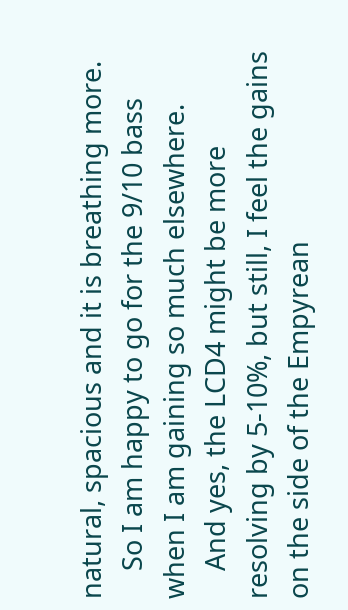natural, spacious and it is breathing more.
    So I am happy to go for the 9/10 bass when I am gaining so much elsewhere.
    And yes, the LCD4 might be more resolving by 5-10%, but still, I feel the gains on the side of the Empyrean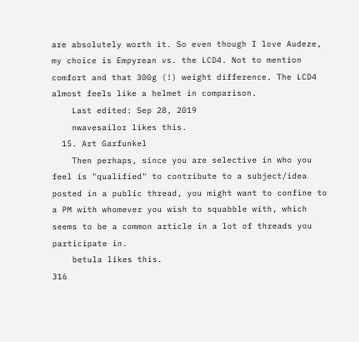are absolutely worth it. So even though I love Audeze, my choice is Empyrean vs. the LCD4. Not to mention comfort and that 300g (!) weight difference. The LCD4 almost feels like a helmet in comparison.
    Last edited: Sep 28, 2019
    nwavesailor likes this.
  15. Art Garfunkel
    Then perhaps, since you are selective in who you feel is "qualified" to contribute to a subject/idea posted in a public thread, you might want to confine to a PM with whomever you wish to squabble with, which seems to be a common article in a lot of threads you participate in.
    betula likes this.
316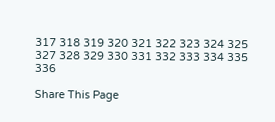317 318 319 320 321 322 323 324 325
327 328 329 330 331 332 333 334 335 336

Share This Page